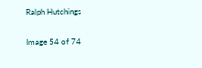Ralph Hutchings

Image 54 of 74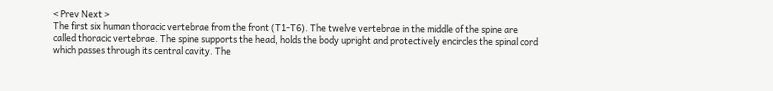< Prev Next >
The first six human thoracic vertebrae from the front (T1-T6). The twelve vertebrae in the middle of the spine are called thoracic vertebrae. The spine supports the head, holds the body upright and protectively encircles the spinal cord which passes through its central cavity. The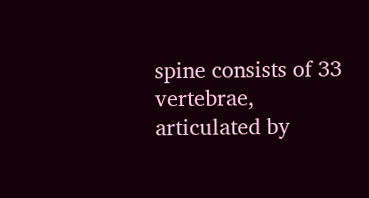spine consists of 33 vertebrae, articulated by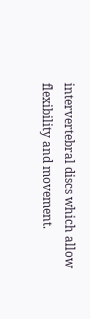intervertebral discs which allow flexibility and movement.